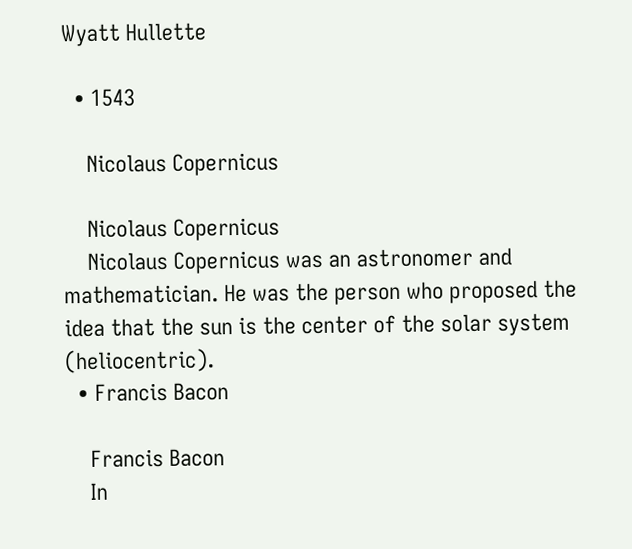Wyatt Hullette

  • 1543

    Nicolaus Copernicus

    Nicolaus Copernicus
    Nicolaus Copernicus was an astronomer and mathematician. He was the person who proposed the idea that the sun is the center of the solar system (heliocentric).
  • Francis Bacon

    Francis Bacon
    In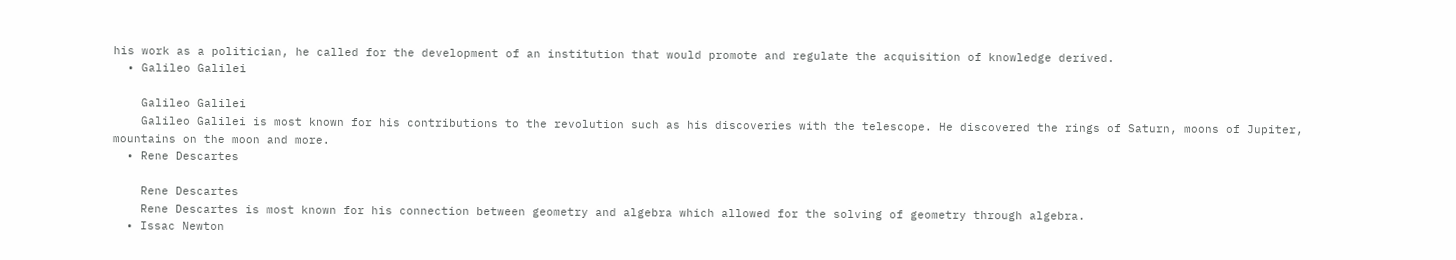his work as a politician, he called for the development of an institution that would promote and regulate the acquisition of knowledge derived.
  • Galileo Galilei

    Galileo Galilei
    Galileo Galilei is most known for his contributions to the revolution such as his discoveries with the telescope. He discovered the rings of Saturn, moons of Jupiter, mountains on the moon and more.
  • Rene Descartes

    Rene Descartes
    Rene Descartes is most known for his connection between geometry and algebra which allowed for the solving of geometry through algebra.
  • Issac Newton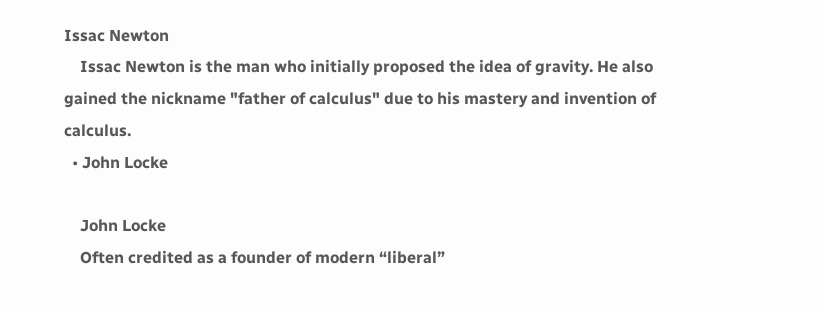Issac Newton
    Issac Newton is the man who initially proposed the idea of gravity. He also gained the nickname "father of calculus" due to his mastery and invention of calculus.
  • John Locke

    John Locke
    Often credited as a founder of modern “liberal”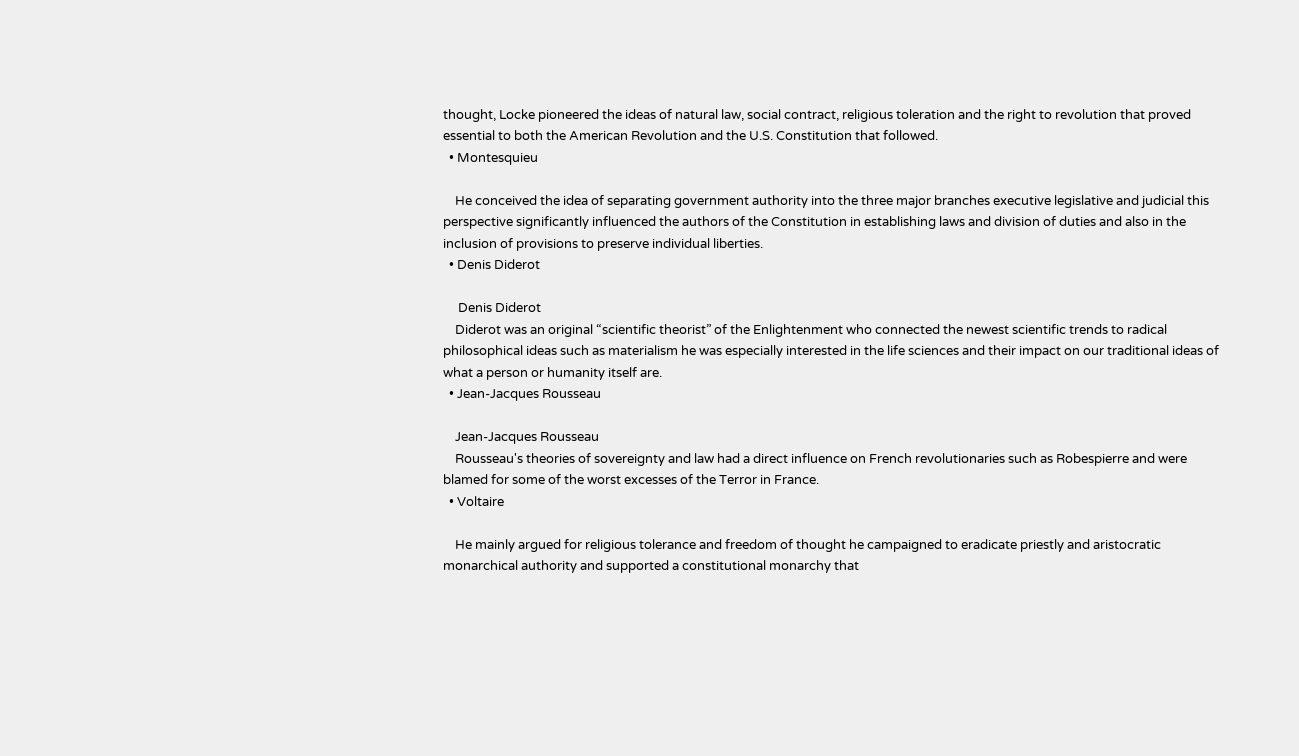thought, Locke pioneered the ideas of natural law, social contract, religious toleration and the right to revolution that proved essential to both the American Revolution and the U.S. Constitution that followed.
  • Montesquieu

    He conceived the idea of separating government authority into the three major branches executive legislative and judicial this perspective significantly influenced the authors of the Constitution in establishing laws and division of duties and also in the inclusion of provisions to preserve individual liberties.
  • Denis Diderot

     Denis Diderot
    Diderot was an original “scientific theorist” of the Enlightenment who connected the newest scientific trends to radical philosophical ideas such as materialism he was especially interested in the life sciences and their impact on our traditional ideas of what a person or humanity itself are.
  • Jean-Jacques Rousseau

    Jean-Jacques Rousseau
    Rousseau's theories of sovereignty and law had a direct influence on French revolutionaries such as Robespierre and were blamed for some of the worst excesses of the Terror in France.
  • Voltaire

    He mainly argued for religious tolerance and freedom of thought he campaigned to eradicate priestly and aristocratic monarchical authority and supported a constitutional monarchy that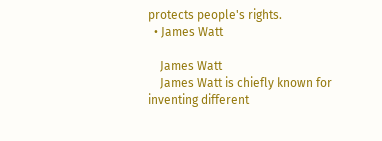protects people's rights.
  • James Watt

    James Watt
    James Watt is chiefly known for inventing different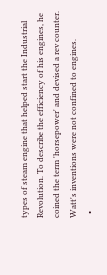types of steam engine that helped start the Industrial Revolution. To describe the efficiency of his engines, he coined the term 'horsepower' and devised a rev counter. Watt's inventions were not confined to engines.
  •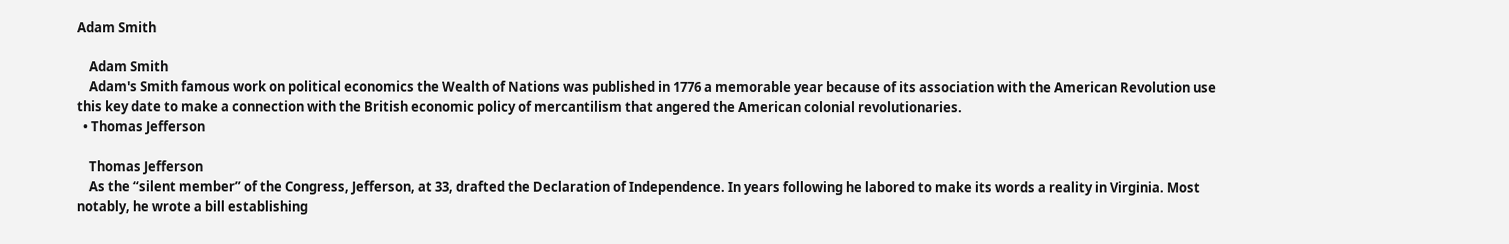Adam Smith

    Adam Smith
    Adam's Smith famous work on political economics the Wealth of Nations was published in 1776 a memorable year because of its association with the American Revolution use this key date to make a connection with the British economic policy of mercantilism that angered the American colonial revolutionaries.
  • Thomas Jefferson

    Thomas Jefferson
    As the “silent member” of the Congress, Jefferson, at 33, drafted the Declaration of Independence. In years following he labored to make its words a reality in Virginia. Most notably, he wrote a bill establishing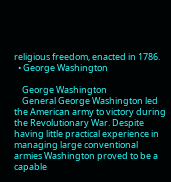religious freedom, enacted in 1786.
  • George Washington

    George Washington
    General George Washington led the American army to victory during the Revolutionary War. Despite having little practical experience in managing large conventional armies Washington proved to be a capable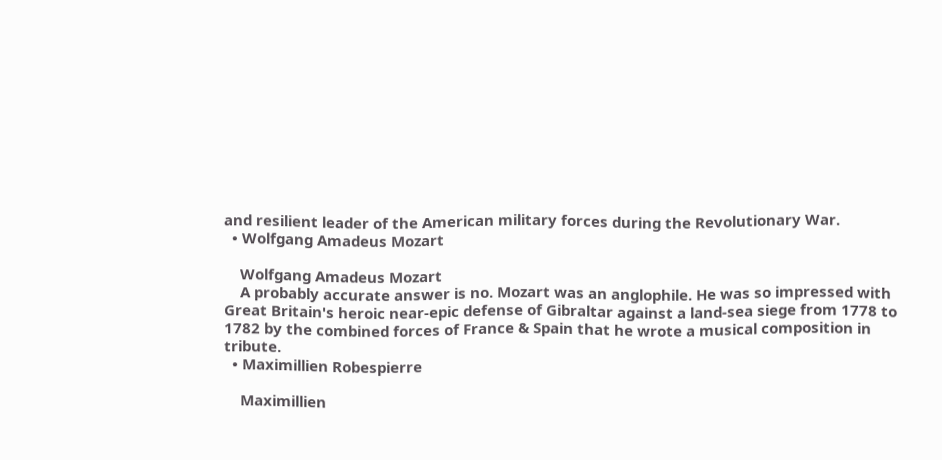and resilient leader of the American military forces during the Revolutionary War.
  • Wolfgang Amadeus Mozart

    Wolfgang Amadeus Mozart
    A probably accurate answer is no. Mozart was an anglophile. He was so impressed with Great Britain's heroic near-epic defense of Gibraltar against a land-sea siege from 1778 to 1782 by the combined forces of France & Spain that he wrote a musical composition in tribute.
  • Maximillien Robespierre

    Maximillien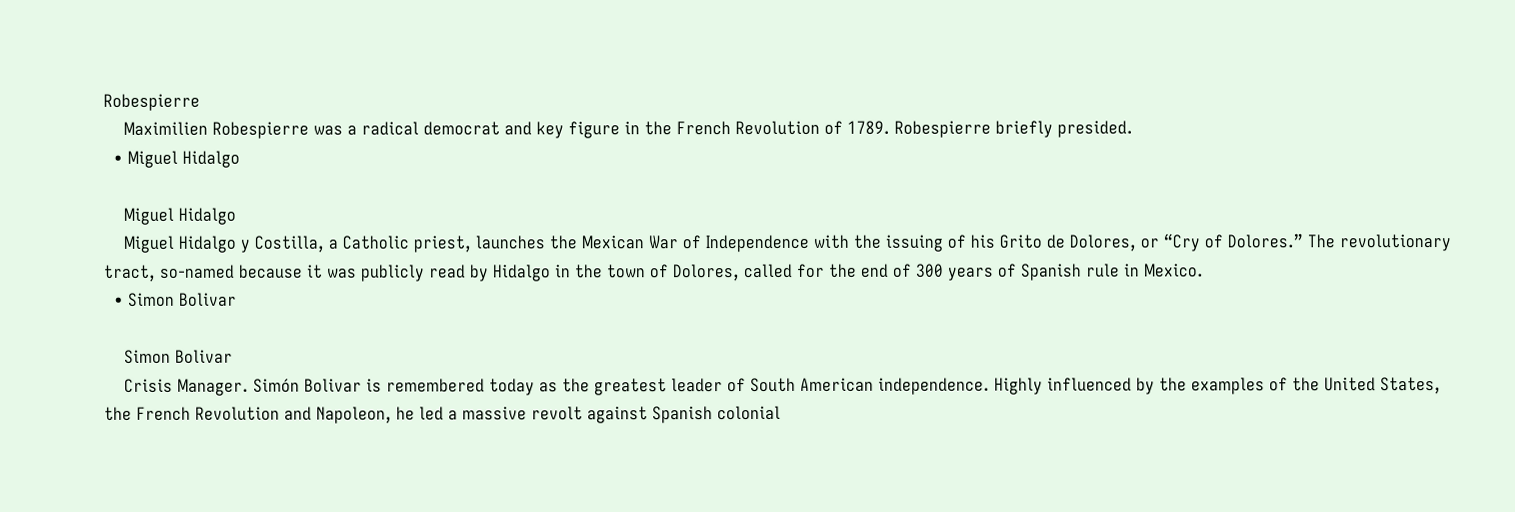Robespierre
    Maximilien Robespierre was a radical democrat and key figure in the French Revolution of 1789. Robespierre briefly presided.
  • Miguel Hidalgo

    Miguel Hidalgo
    Miguel Hidalgo y Costilla, a Catholic priest, launches the Mexican War of Independence with the issuing of his Grito de Dolores, or “Cry of Dolores.” The revolutionary tract, so-named because it was publicly read by Hidalgo in the town of Dolores, called for the end of 300 years of Spanish rule in Mexico.
  • Simon Bolivar

    Simon Bolivar
    Crisis Manager. Simón Bolivar is remembered today as the greatest leader of South American independence. Highly influenced by the examples of the United States, the French Revolution and Napoleon, he led a massive revolt against Spanish colonial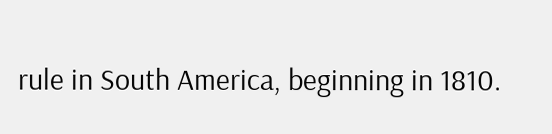rule in South America, beginning in 1810.